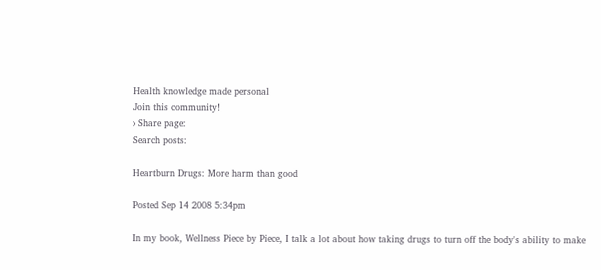Health knowledge made personal
Join this community!
› Share page:
Search posts:

Heartburn Drugs: More harm than good

Posted Sep 14 2008 5:34pm

In my book, Wellness Piece by Piece, I talk a lot about how taking drugs to turn off the body's ability to make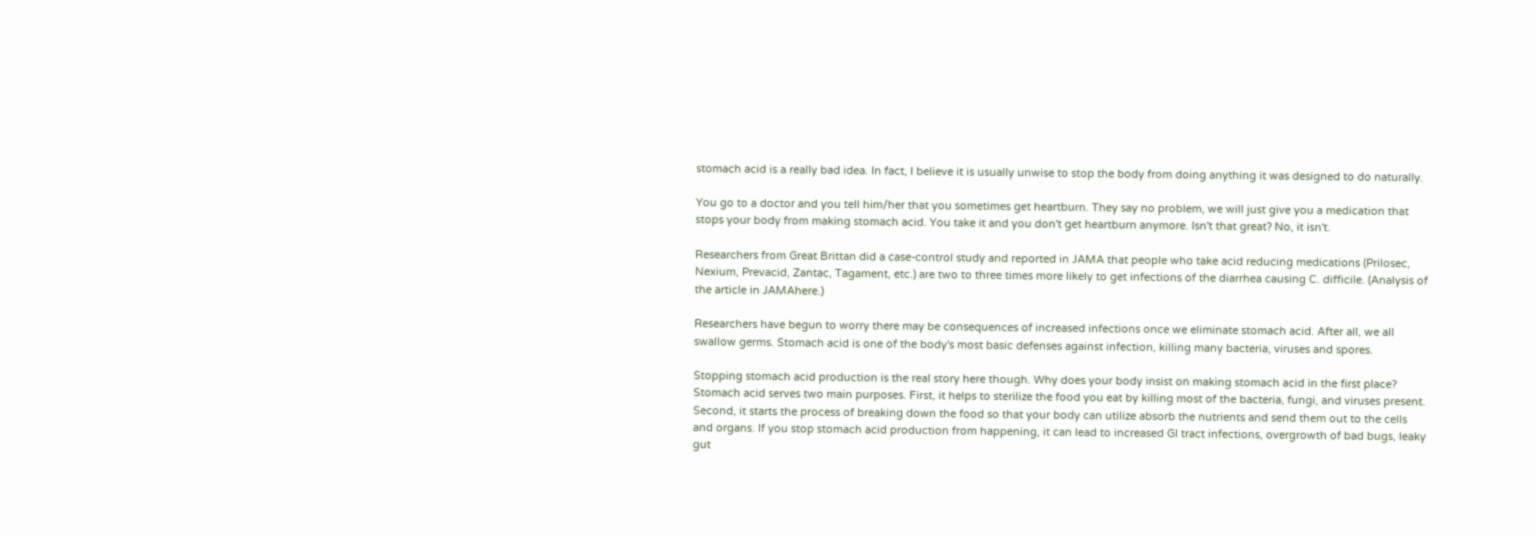stomach acid is a really bad idea. In fact, I believe it is usually unwise to stop the body from doing anything it was designed to do naturally.

You go to a doctor and you tell him/her that you sometimes get heartburn. They say no problem, we will just give you a medication that stops your body from making stomach acid. You take it and you don't get heartburn anymore. Isn't that great? No, it isn't.

Researchers from Great Brittan did a case-control study and reported in JAMA that people who take acid reducing medications (Prilosec, Nexium, Prevacid, Zantac, Tagament, etc.) are two to three times more likely to get infections of the diarrhea causing C. difficile. (Analysis of the article in JAMAhere.)

Researchers have begun to worry there may be consequences of increased infections once we eliminate stomach acid. After all, we all swallow germs. Stomach acid is one of the body's most basic defenses against infection, killing many bacteria, viruses and spores.

Stopping stomach acid production is the real story here though. Why does your body insist on making stomach acid in the first place? Stomach acid serves two main purposes. First, it helps to sterilize the food you eat by killing most of the bacteria, fungi, and viruses present. Second, it starts the process of breaking down the food so that your body can utilize absorb the nutrients and send them out to the cells and organs. If you stop stomach acid production from happening, it can lead to increased GI tract infections, overgrowth of bad bugs, leaky gut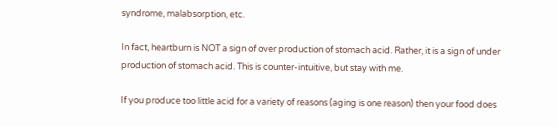syndrome, malabsorption, etc.

In fact, heartburn is NOT a sign of over production of stomach acid. Rather, it is a sign of under production of stomach acid. This is counter-intuitive, but stay with me.

If you produce too little acid for a variety of reasons (aging is one reason) then your food does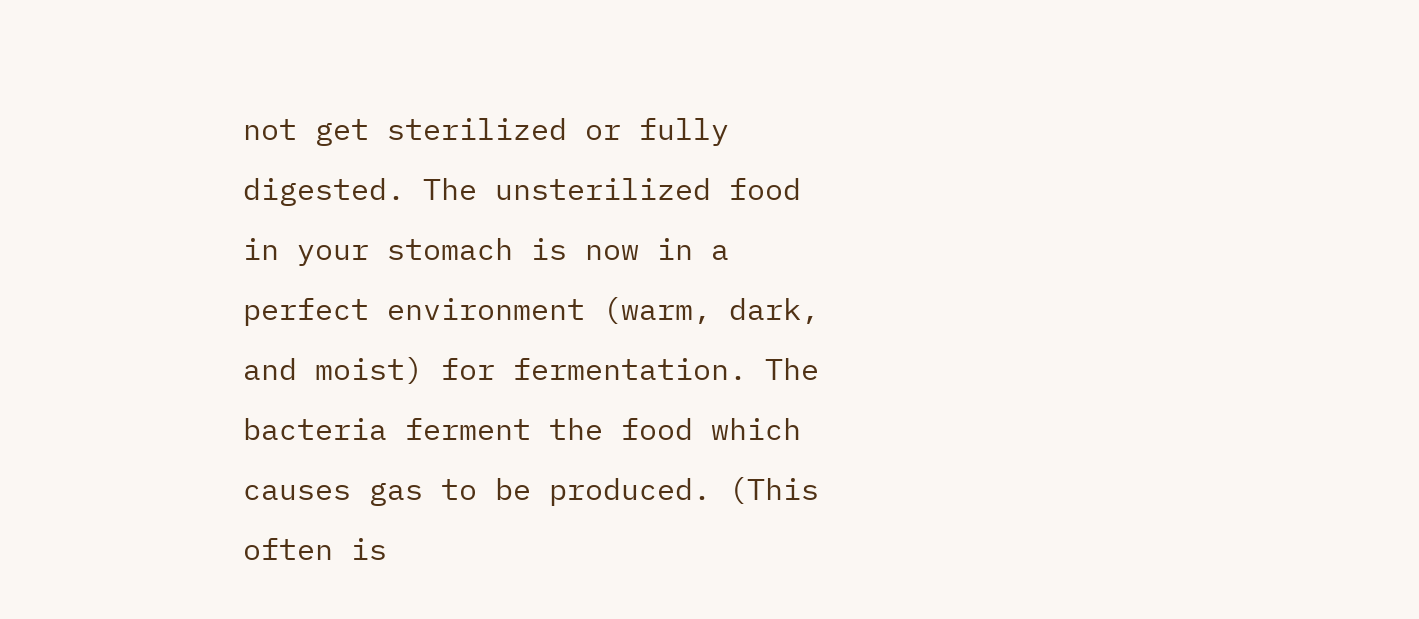not get sterilized or fully digested. The unsterilized food in your stomach is now in a perfect environment (warm, dark, and moist) for fermentation. The bacteria ferment the food which causes gas to be produced. (This often is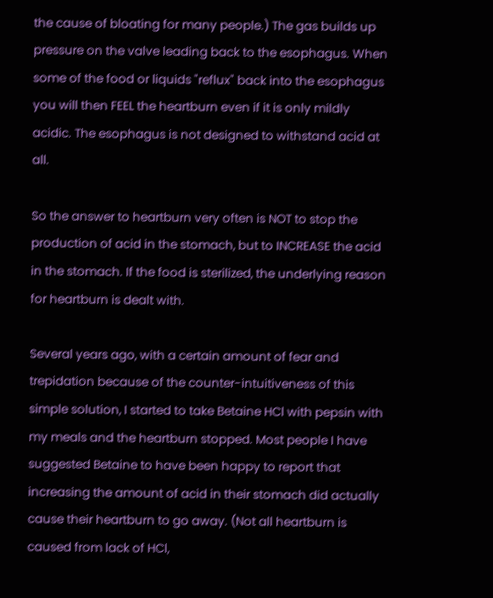the cause of bloating for many people.) The gas builds up pressure on the valve leading back to the esophagus. When some of the food or liquids "reflux" back into the esophagus you will then FEEL the heartburn even if it is only mildly acidic. The esophagus is not designed to withstand acid at all.

So the answer to heartburn very often is NOT to stop the production of acid in the stomach, but to INCREASE the acid in the stomach. If the food is sterilized, the underlying reason for heartburn is dealt with.

Several years ago, with a certain amount of fear and trepidation because of the counter-intuitiveness of this simple solution, I started to take Betaine HCl with pepsin with my meals and the heartburn stopped. Most people I have suggested Betaine to have been happy to report that increasing the amount of acid in their stomach did actually cause their heartburn to go away. (Not all heartburn is caused from lack of HCl,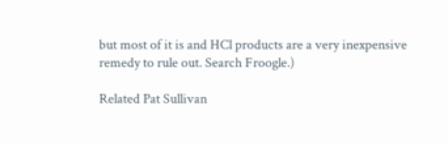but most of it is and HCl products are a very inexpensive remedy to rule out. Search Froogle.)

Related Pat Sullivan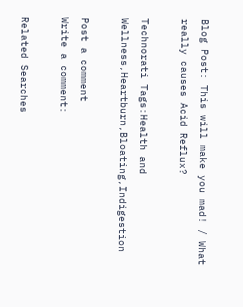Blog Post: This will make you mad! / What really causes Acid Reflux?

Technorati Tags:Health and Wellness,Heartburn,Bloating,Indigestion

Post a comment
Write a comment:

Related Searches